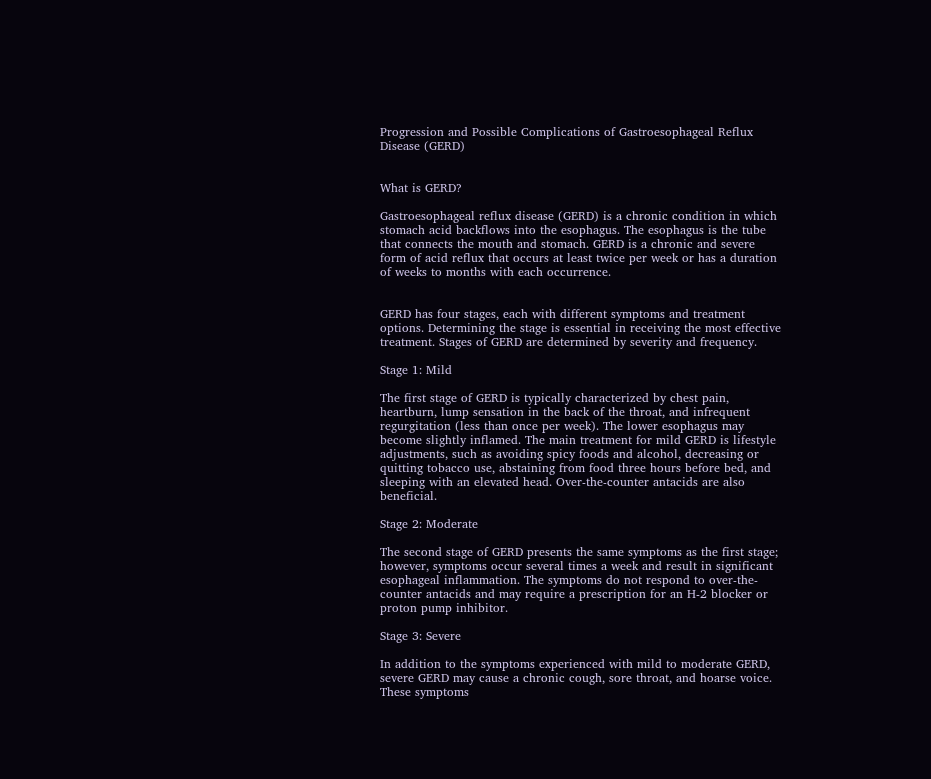Progression and Possible Complications of Gastroesophageal Reflux Disease (GERD)


What is GERD?

Gastroesophageal reflux disease (GERD) is a chronic condition in which stomach acid backflows into the esophagus. The esophagus is the tube that connects the mouth and stomach. GERD is a chronic and severe form of acid reflux that occurs at least twice per week or has a duration of weeks to months with each occurrence.


GERD has four stages, each with different symptoms and treatment options. Determining the stage is essential in receiving the most effective treatment. Stages of GERD are determined by severity and frequency.

Stage 1: Mild

The first stage of GERD is typically characterized by chest pain, heartburn, lump sensation in the back of the throat, and infrequent regurgitation (less than once per week). The lower esophagus may become slightly inflamed. The main treatment for mild GERD is lifestyle adjustments, such as avoiding spicy foods and alcohol, decreasing or quitting tobacco use, abstaining from food three hours before bed, and sleeping with an elevated head. Over-the-counter antacids are also beneficial.

Stage 2: Moderate

The second stage of GERD presents the same symptoms as the first stage; however, symptoms occur several times a week and result in significant esophageal inflammation. The symptoms do not respond to over-the-counter antacids and may require a prescription for an H-2 blocker or proton pump inhibitor.

Stage 3: Severe

In addition to the symptoms experienced with mild to moderate GERD, severe GERD may cause a chronic cough, sore throat, and hoarse voice. These symptoms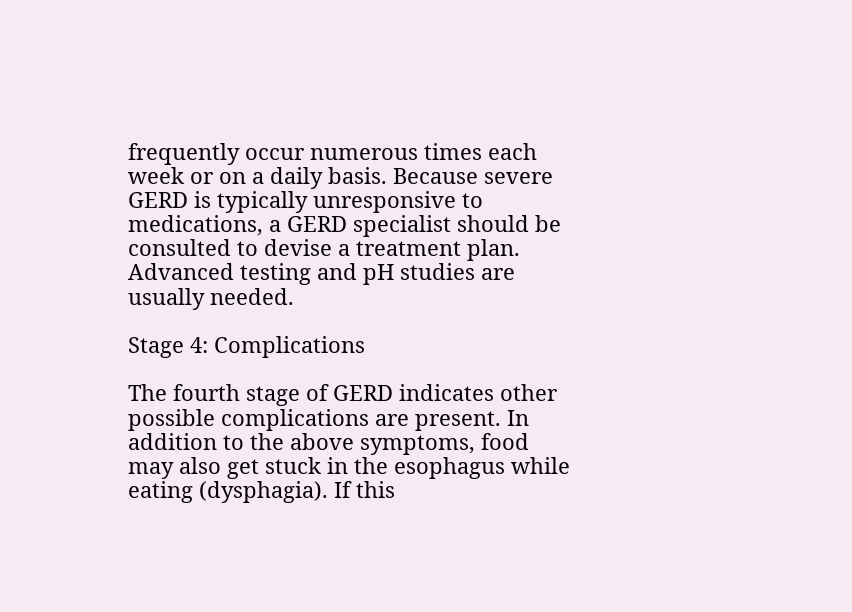frequently occur numerous times each week or on a daily basis. Because severe GERD is typically unresponsive to medications, a GERD specialist should be consulted to devise a treatment plan. Advanced testing and pH studies are usually needed.

Stage 4: Complications

The fourth stage of GERD indicates other possible complications are present. In addition to the above symptoms, food may also get stuck in the esophagus while eating (dysphagia). If this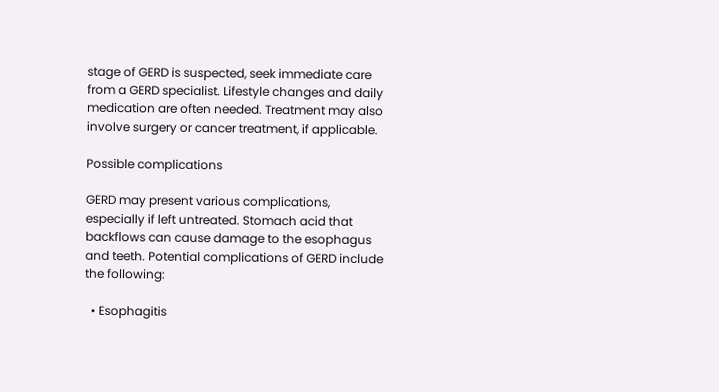stage of GERD is suspected, seek immediate care from a GERD specialist. Lifestyle changes and daily medication are often needed. Treatment may also involve surgery or cancer treatment, if applicable.

Possible complications

GERD may present various complications, especially if left untreated. Stomach acid that backflows can cause damage to the esophagus and teeth. Potential complications of GERD include the following:

  • Esophagitis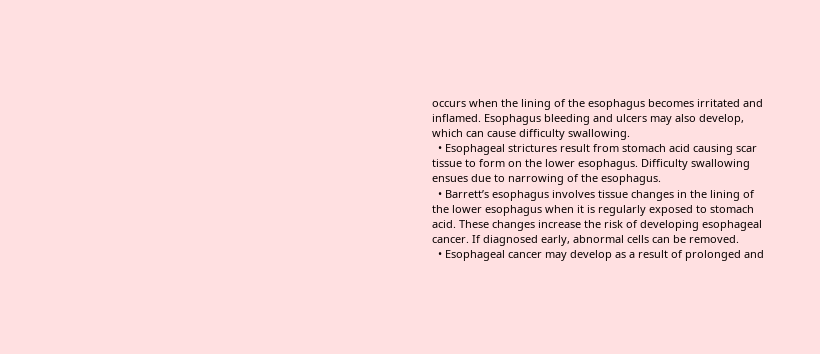occurs when the lining of the esophagus becomes irritated and inflamed. Esophagus bleeding and ulcers may also develop, which can cause difficulty swallowing.
  • Esophageal strictures result from stomach acid causing scar tissue to form on the lower esophagus. Difficulty swallowing ensues due to narrowing of the esophagus.
  • Barrett’s esophagus involves tissue changes in the lining of the lower esophagus when it is regularly exposed to stomach acid. These changes increase the risk of developing esophageal cancer. If diagnosed early, abnormal cells can be removed.
  • Esophageal cancer may develop as a result of prolonged and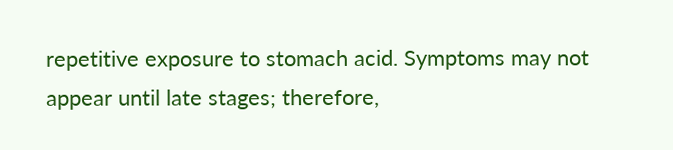repetitive exposure to stomach acid. Symptoms may not appear until late stages; therefore,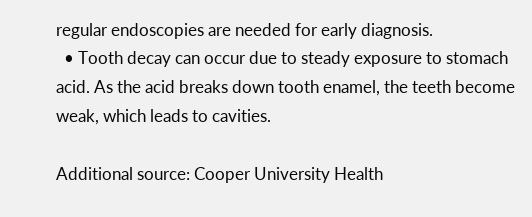regular endoscopies are needed for early diagnosis.
  • Tooth decay can occur due to steady exposure to stomach acid. As the acid breaks down tooth enamel, the teeth become weak, which leads to cavities.

Additional source: Cooper University Health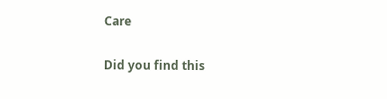Care

Did you find this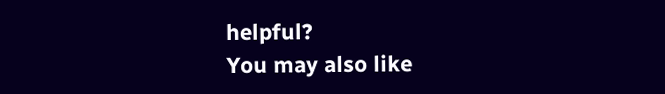helpful?
You may also like